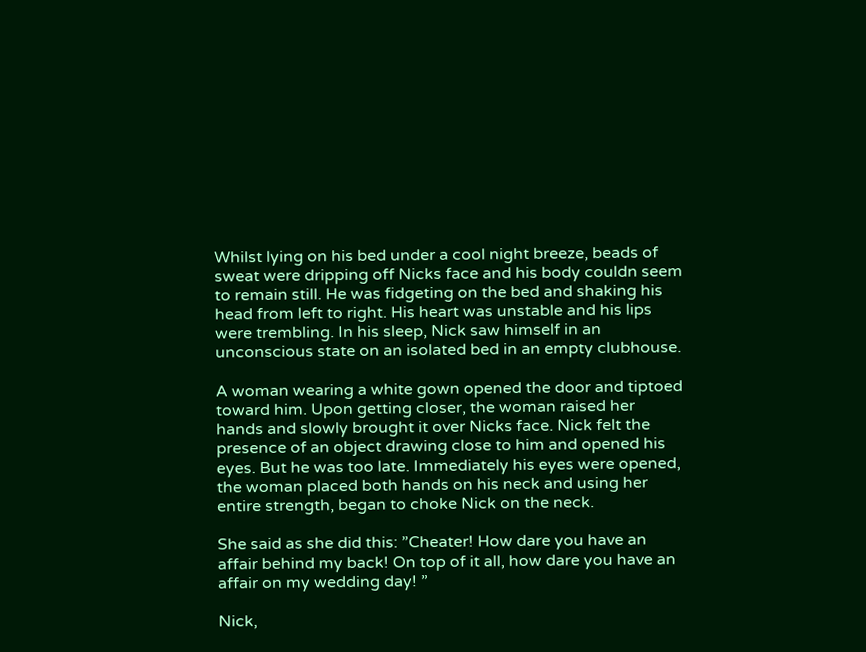Whilst lying on his bed under a cool night breeze, beads of sweat were dripping off Nicks face and his body couldn seem to remain still. He was fidgeting on the bed and shaking his head from left to right. His heart was unstable and his lips were trembling. In his sleep, Nick saw himself in an unconscious state on an isolated bed in an empty clubhouse.

A woman wearing a white gown opened the door and tiptoed toward him. Upon getting closer, the woman raised her hands and slowly brought it over Nicks face. Nick felt the presence of an object drawing close to him and opened his eyes. But he was too late. Immediately his eyes were opened, the woman placed both hands on his neck and using her entire strength, began to choke Nick on the neck.

She said as she did this: ”Cheater! How dare you have an affair behind my back! On top of it all, how dare you have an affair on my wedding day! ”

Nick,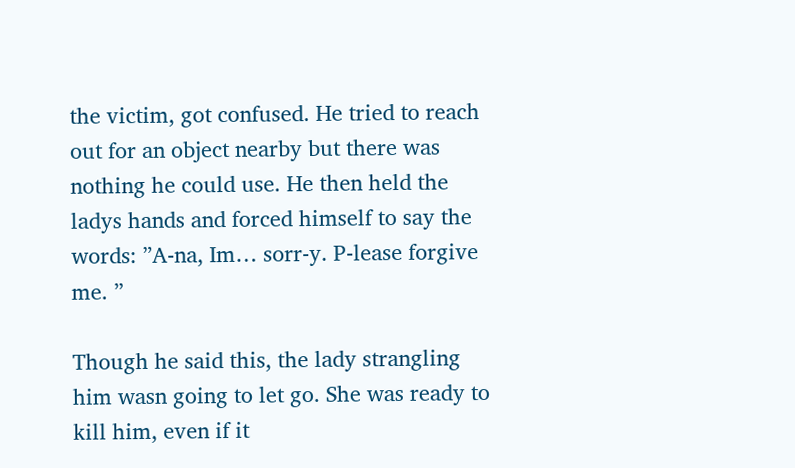the victim, got confused. He tried to reach out for an object nearby but there was nothing he could use. He then held the ladys hands and forced himself to say the words: ”A-na, Im… sorr-y. P-lease forgive me. ”

Though he said this, the lady strangling him wasn going to let go. She was ready to kill him, even if it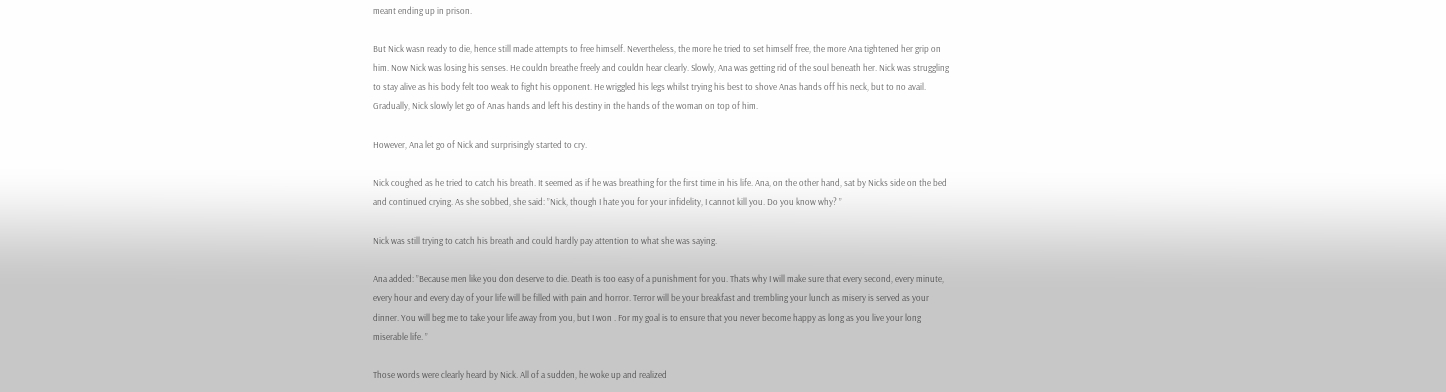meant ending up in prison.

But Nick wasn ready to die, hence still made attempts to free himself. Nevertheless, the more he tried to set himself free, the more Ana tightened her grip on him. Now Nick was losing his senses. He couldn breathe freely and couldn hear clearly. Slowly, Ana was getting rid of the soul beneath her. Nick was struggling to stay alive as his body felt too weak to fight his opponent. He wriggled his legs whilst trying his best to shove Anas hands off his neck, but to no avail. Gradually, Nick slowly let go of Anas hands and left his destiny in the hands of the woman on top of him.

However, Ana let go of Nick and surprisingly started to cry.

Nick coughed as he tried to catch his breath. It seemed as if he was breathing for the first time in his life. Ana, on the other hand, sat by Nicks side on the bed and continued crying. As she sobbed, she said: ”Nick, though I hate you for your infidelity, I cannot kill you. Do you know why? ”

Nick was still trying to catch his breath and could hardly pay attention to what she was saying.

Ana added: ”Because men like you don deserve to die. Death is too easy of a punishment for you. Thats why I will make sure that every second, every minute, every hour and every day of your life will be filled with pain and horror. Terror will be your breakfast and trembling your lunch as misery is served as your dinner. You will beg me to take your life away from you, but I won . For my goal is to ensure that you never become happy as long as you live your long miserable life. ”

Those words were clearly heard by Nick. All of a sudden, he woke up and realized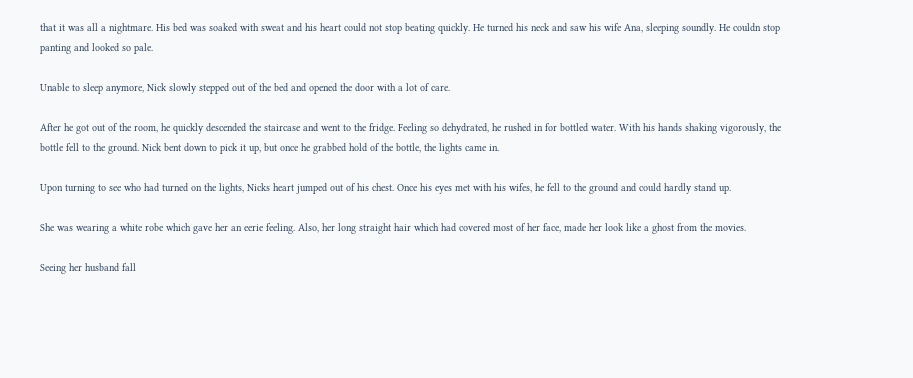that it was all a nightmare. His bed was soaked with sweat and his heart could not stop beating quickly. He turned his neck and saw his wife Ana, sleeping soundly. He couldn stop panting and looked so pale.

Unable to sleep anymore, Nick slowly stepped out of the bed and opened the door with a lot of care.

After he got out of the room, he quickly descended the staircase and went to the fridge. Feeling so dehydrated, he rushed in for bottled water. With his hands shaking vigorously, the bottle fell to the ground. Nick bent down to pick it up, but once he grabbed hold of the bottle, the lights came in.

Upon turning to see who had turned on the lights, Nicks heart jumped out of his chest. Once his eyes met with his wifes, he fell to the ground and could hardly stand up.

She was wearing a white robe which gave her an eerie feeling. Also, her long straight hair which had covered most of her face, made her look like a ghost from the movies.

Seeing her husband fall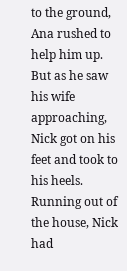to the ground, Ana rushed to help him up. But as he saw his wife approaching, Nick got on his feet and took to his heels. Running out of the house, Nick had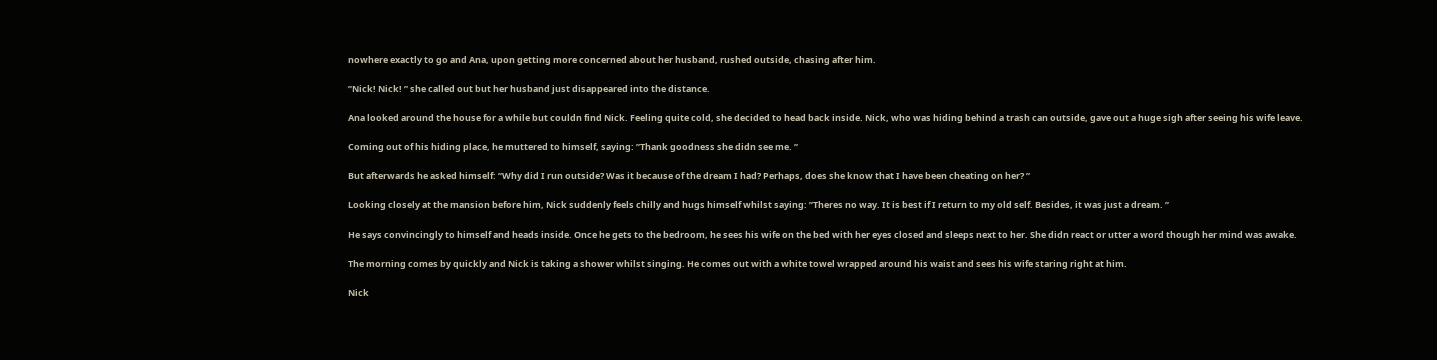nowhere exactly to go and Ana, upon getting more concerned about her husband, rushed outside, chasing after him.

”Nick! Nick! ” she called out but her husband just disappeared into the distance.

Ana looked around the house for a while but couldn find Nick. Feeling quite cold, she decided to head back inside. Nick, who was hiding behind a trash can outside, gave out a huge sigh after seeing his wife leave.

Coming out of his hiding place, he muttered to himself, saying: ”Thank goodness she didn see me. ”

But afterwards he asked himself: ”Why did I run outside? Was it because of the dream I had? Perhaps, does she know that I have been cheating on her? ”

Looking closely at the mansion before him, Nick suddenly feels chilly and hugs himself whilst saying: ”Theres no way. It is best if I return to my old self. Besides, it was just a dream. ”

He says convincingly to himself and heads inside. Once he gets to the bedroom, he sees his wife on the bed with her eyes closed and sleeps next to her. She didn react or utter a word though her mind was awake.

The morning comes by quickly and Nick is taking a shower whilst singing. He comes out with a white towel wrapped around his waist and sees his wife staring right at him.

Nick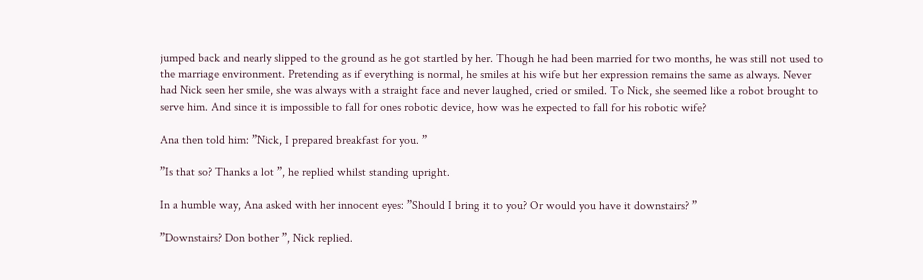jumped back and nearly slipped to the ground as he got startled by her. Though he had been married for two months, he was still not used to the marriage environment. Pretending as if everything is normal, he smiles at his wife but her expression remains the same as always. Never had Nick seen her smile, she was always with a straight face and never laughed, cried or smiled. To Nick, she seemed like a robot brought to serve him. And since it is impossible to fall for ones robotic device, how was he expected to fall for his robotic wife?

Ana then told him: ”Nick, I prepared breakfast for you. ”

”Is that so? Thanks a lot ”, he replied whilst standing upright.

In a humble way, Ana asked with her innocent eyes: ”Should I bring it to you? Or would you have it downstairs? ”

”Downstairs? Don bother ”, Nick replied.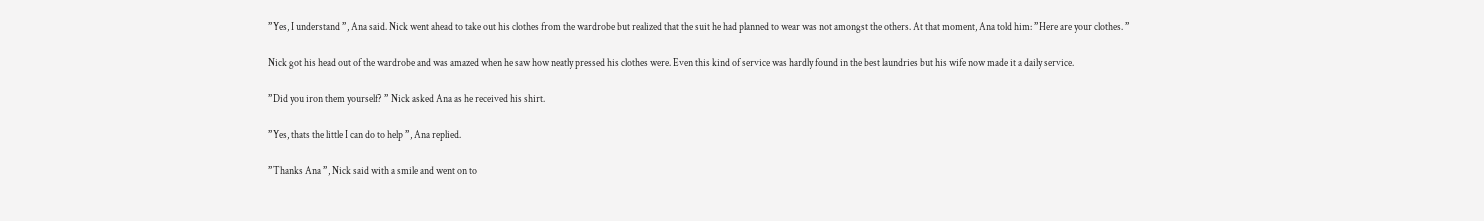”Yes, I understand ”, Ana said. Nick went ahead to take out his clothes from the wardrobe but realized that the suit he had planned to wear was not amongst the others. At that moment, Ana told him: ”Here are your clothes. ”

Nick got his head out of the wardrobe and was amazed when he saw how neatly pressed his clothes were. Even this kind of service was hardly found in the best laundries but his wife now made it a daily service.

”Did you iron them yourself? ” Nick asked Ana as he received his shirt.

”Yes, thats the little I can do to help ”, Ana replied.

”Thanks Ana ”, Nick said with a smile and went on to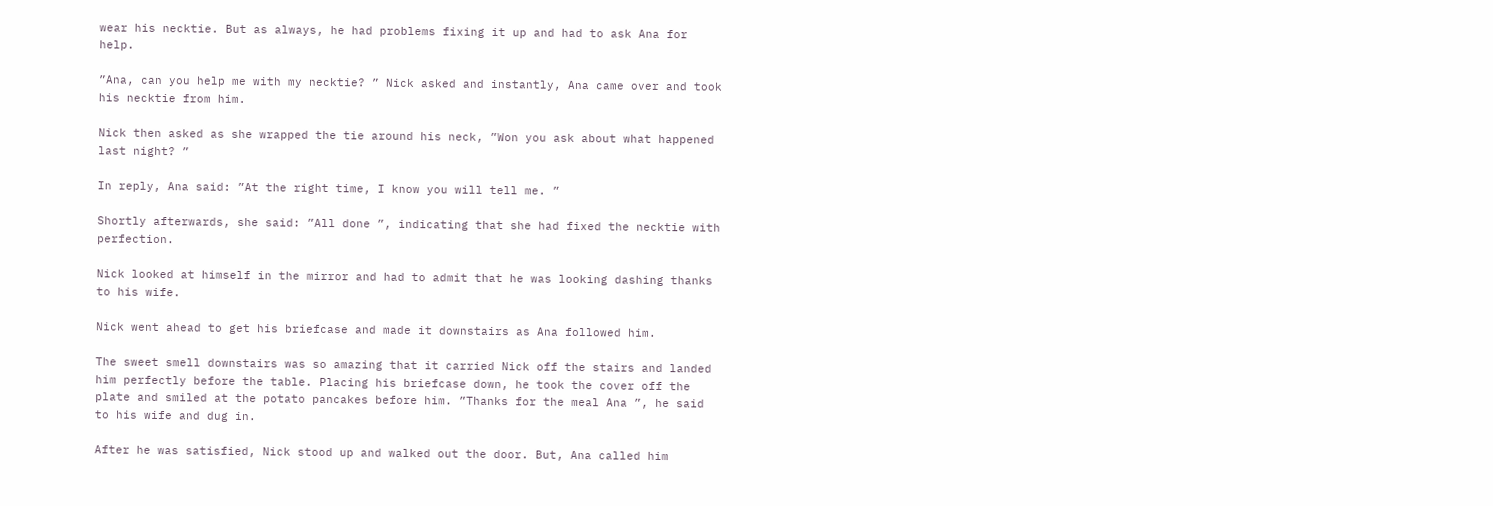wear his necktie. But as always, he had problems fixing it up and had to ask Ana for help.

”Ana, can you help me with my necktie? ” Nick asked and instantly, Ana came over and took his necktie from him.

Nick then asked as she wrapped the tie around his neck, ”Won you ask about what happened last night? ”

In reply, Ana said: ”At the right time, I know you will tell me. ”

Shortly afterwards, she said: ”All done ”, indicating that she had fixed the necktie with perfection.

Nick looked at himself in the mirror and had to admit that he was looking dashing thanks to his wife.

Nick went ahead to get his briefcase and made it downstairs as Ana followed him.

The sweet smell downstairs was so amazing that it carried Nick off the stairs and landed him perfectly before the table. Placing his briefcase down, he took the cover off the plate and smiled at the potato pancakes before him. ”Thanks for the meal Ana ”, he said to his wife and dug in.

After he was satisfied, Nick stood up and walked out the door. But, Ana called him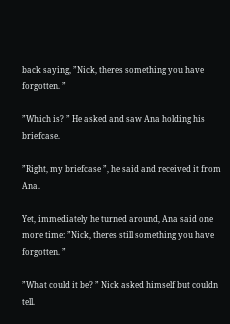back saying, ”Nick, theres something you have forgotten. ”

”Which is? ” He asked and saw Ana holding his briefcase.

”Right, my briefcase ”, he said and received it from Ana.

Yet, immediately he turned around, Ana said one more time: ”Nick, theres still something you have forgotten. ”

”What could it be? ” Nick asked himself but couldn tell.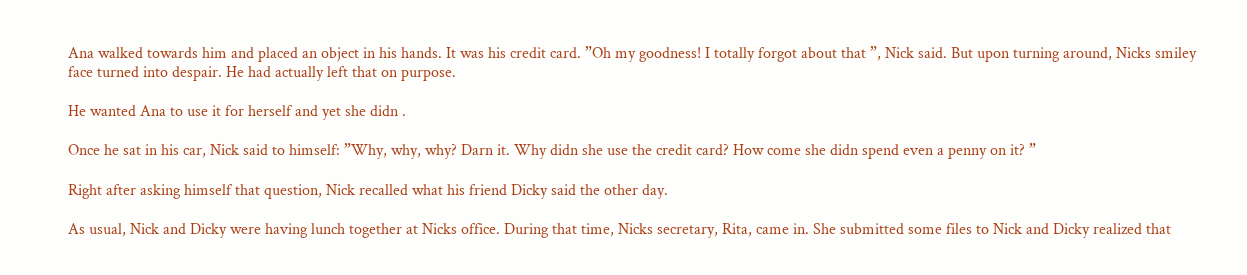Ana walked towards him and placed an object in his hands. It was his credit card. ”Oh my goodness! I totally forgot about that ”, Nick said. But upon turning around, Nicks smiley face turned into despair. He had actually left that on purpose.

He wanted Ana to use it for herself and yet she didn .

Once he sat in his car, Nick said to himself: ”Why, why, why? Darn it. Why didn she use the credit card? How come she didn spend even a penny on it? ”

Right after asking himself that question, Nick recalled what his friend Dicky said the other day.

As usual, Nick and Dicky were having lunch together at Nicks office. During that time, Nicks secretary, Rita, came in. She submitted some files to Nick and Dicky realized that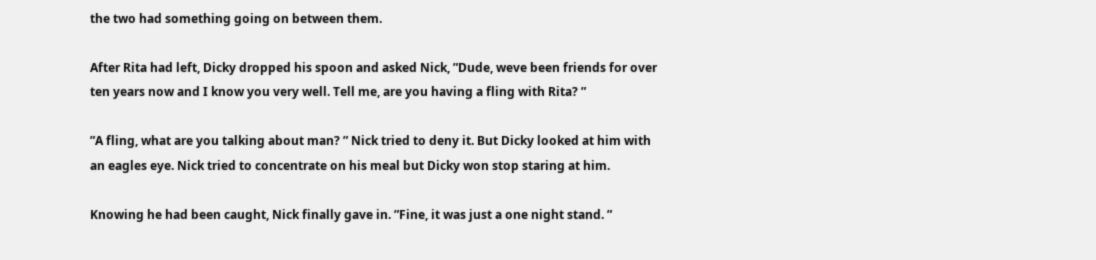the two had something going on between them.

After Rita had left, Dicky dropped his spoon and asked Nick, ”Dude, weve been friends for over ten years now and I know you very well. Tell me, are you having a fling with Rita? ”

”A fling, what are you talking about man? ” Nick tried to deny it. But Dicky looked at him with an eagles eye. Nick tried to concentrate on his meal but Dicky won stop staring at him.

Knowing he had been caught, Nick finally gave in. ”Fine, it was just a one night stand. ”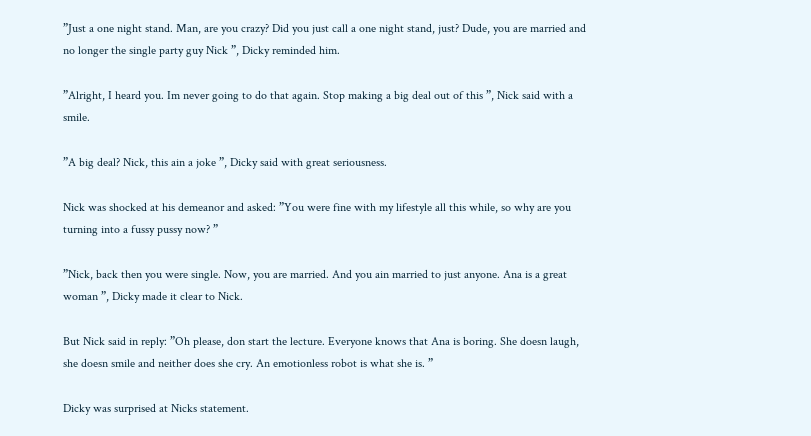”Just a one night stand. Man, are you crazy? Did you just call a one night stand, just? Dude, you are married and no longer the single party guy Nick ”, Dicky reminded him.

”Alright, I heard you. Im never going to do that again. Stop making a big deal out of this ”, Nick said with a smile.

”A big deal? Nick, this ain a joke ”, Dicky said with great seriousness.

Nick was shocked at his demeanor and asked: ”You were fine with my lifestyle all this while, so why are you turning into a fussy pussy now? ”

”Nick, back then you were single. Now, you are married. And you ain married to just anyone. Ana is a great woman ”, Dicky made it clear to Nick.

But Nick said in reply: ”Oh please, don start the lecture. Everyone knows that Ana is boring. She doesn laugh, she doesn smile and neither does she cry. An emotionless robot is what she is. ”

Dicky was surprised at Nicks statement.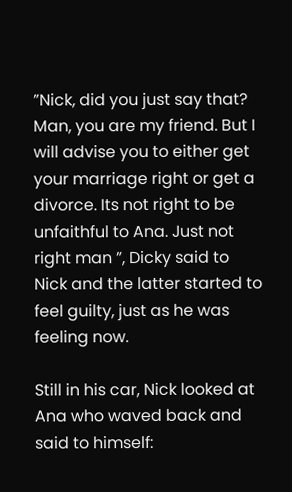”Nick, did you just say that? Man, you are my friend. But I will advise you to either get your marriage right or get a divorce. Its not right to be unfaithful to Ana. Just not right man ”, Dicky said to Nick and the latter started to feel guilty, just as he was feeling now.

Still in his car, Nick looked at Ana who waved back and said to himself: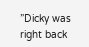”Dicky was right back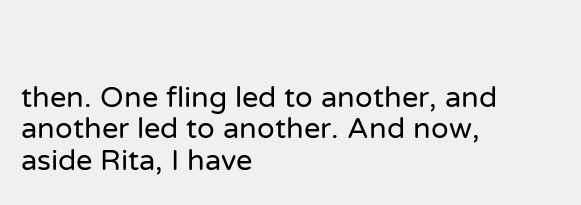then. One fling led to another, and another led to another. And now, aside Rita, I have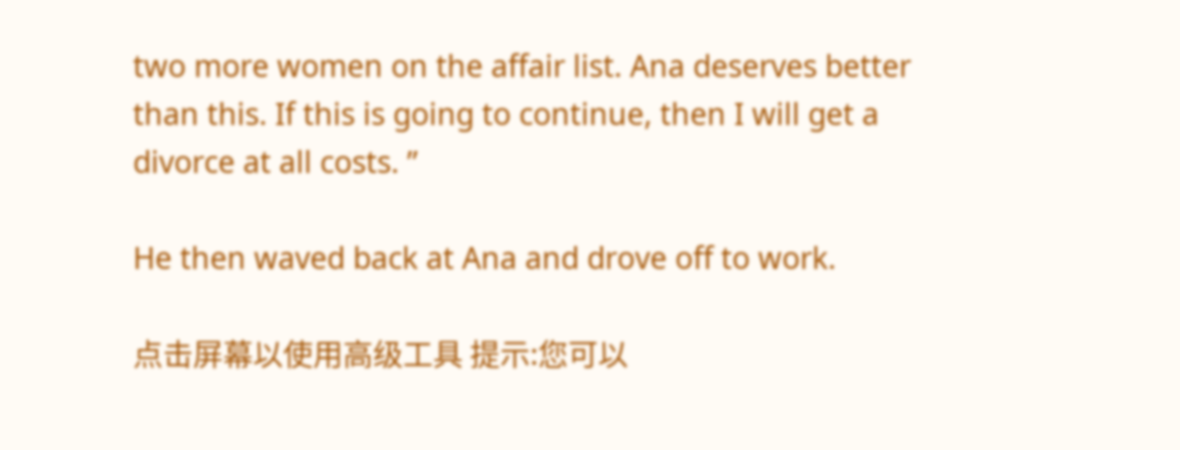two more women on the affair list. Ana deserves better than this. If this is going to continue, then I will get a divorce at all costs. ”

He then waved back at Ana and drove off to work.

点击屏幕以使用高级工具 提示:您可以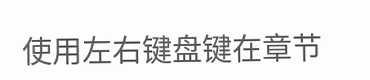使用左右键盘键在章节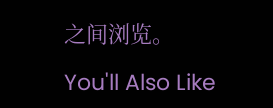之间浏览。

You'll Also Like